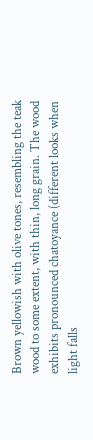Brown yellowish with olive tones, resembling the teak wood to some extent, with thin, long grain. The wood exhibits pronounced chatoyance (different looks when light falls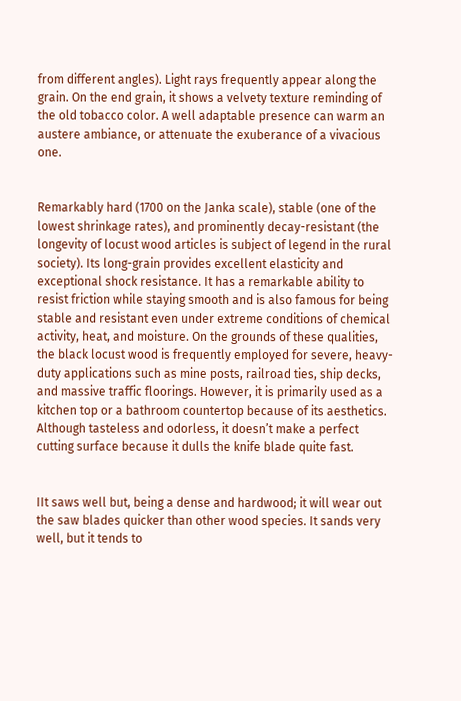from different angles). Light rays frequently appear along the grain. On the end grain, it shows a velvety texture reminding of the old tobacco color. A well adaptable presence can warm an austere ambiance, or attenuate the exuberance of a vivacious one.


Remarkably hard (1700 on the Janka scale), stable (one of the lowest shrinkage rates), and prominently decay-resistant (the longevity of locust wood articles is subject of legend in the rural society). Its long-grain provides excellent elasticity and exceptional shock resistance. It has a remarkable ability to resist friction while staying smooth and is also famous for being stable and resistant even under extreme conditions of chemical activity, heat, and moisture. On the grounds of these qualities, the black locust wood is frequently employed for severe, heavy-duty applications such as mine posts, railroad ties, ship decks, and massive traffic floorings. However, it is primarily used as a kitchen top or a bathroom countertop because of its aesthetics. Although tasteless and odorless, it doesn’t make a perfect cutting surface because it dulls the knife blade quite fast.


IIt saws well but, being a dense and hardwood; it will wear out the saw blades quicker than other wood species. It sands very well, but it tends to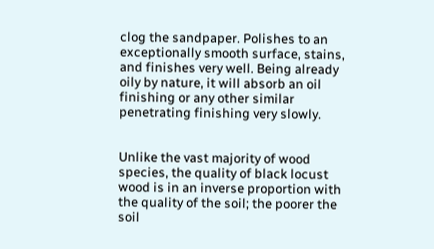clog the sandpaper. Polishes to an exceptionally smooth surface, stains, and finishes very well. Being already oily by nature, it will absorb an oil finishing or any other similar penetrating finishing very slowly.


Unlike the vast majority of wood species, the quality of black locust wood is in an inverse proportion with the quality of the soil; the poorer the soil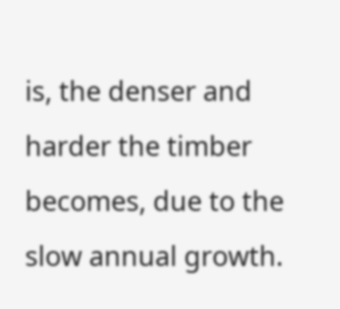is, the denser and harder the timber becomes, due to the slow annual growth.